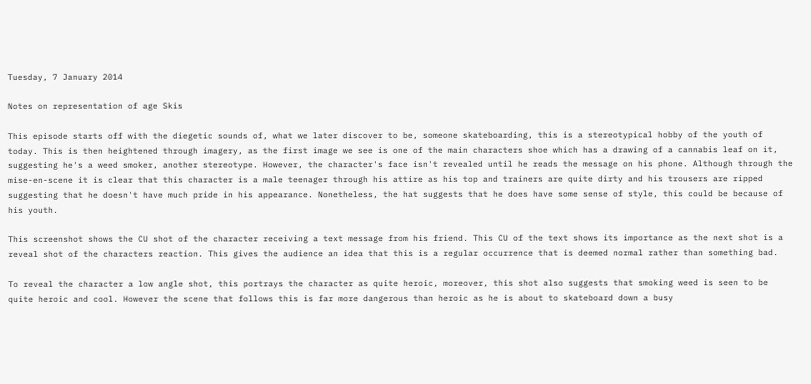Tuesday, 7 January 2014

Notes on representation of age Skis

This episode starts off with the diegetic sounds of, what we later discover to be, someone skateboarding, this is a stereotypical hobby of the youth of today. This is then heightened through imagery, as the first image we see is one of the main characters shoe which has a drawing of a cannabis leaf on it, suggesting he's a weed smoker, another stereotype. However, the character's face isn't revealed until he reads the message on his phone. Although through the mise-en-scene it is clear that this character is a male teenager through his attire as his top and trainers are quite dirty and his trousers are ripped suggesting that he doesn't have much pride in his appearance. Nonetheless, the hat suggests that he does have some sense of style, this could be because of his youth.

This screenshot shows the CU shot of the character receiving a text message from his friend. This CU of the text shows its importance as the next shot is a reveal shot of the characters reaction. This gives the audience an idea that this is a regular occurrence that is deemed normal rather than something bad.

To reveal the character a low angle shot, this portrays the character as quite heroic, moreover, this shot also suggests that smoking weed is seen to be quite heroic and cool. However the scene that follows this is far more dangerous than heroic as he is about to skateboard down a busy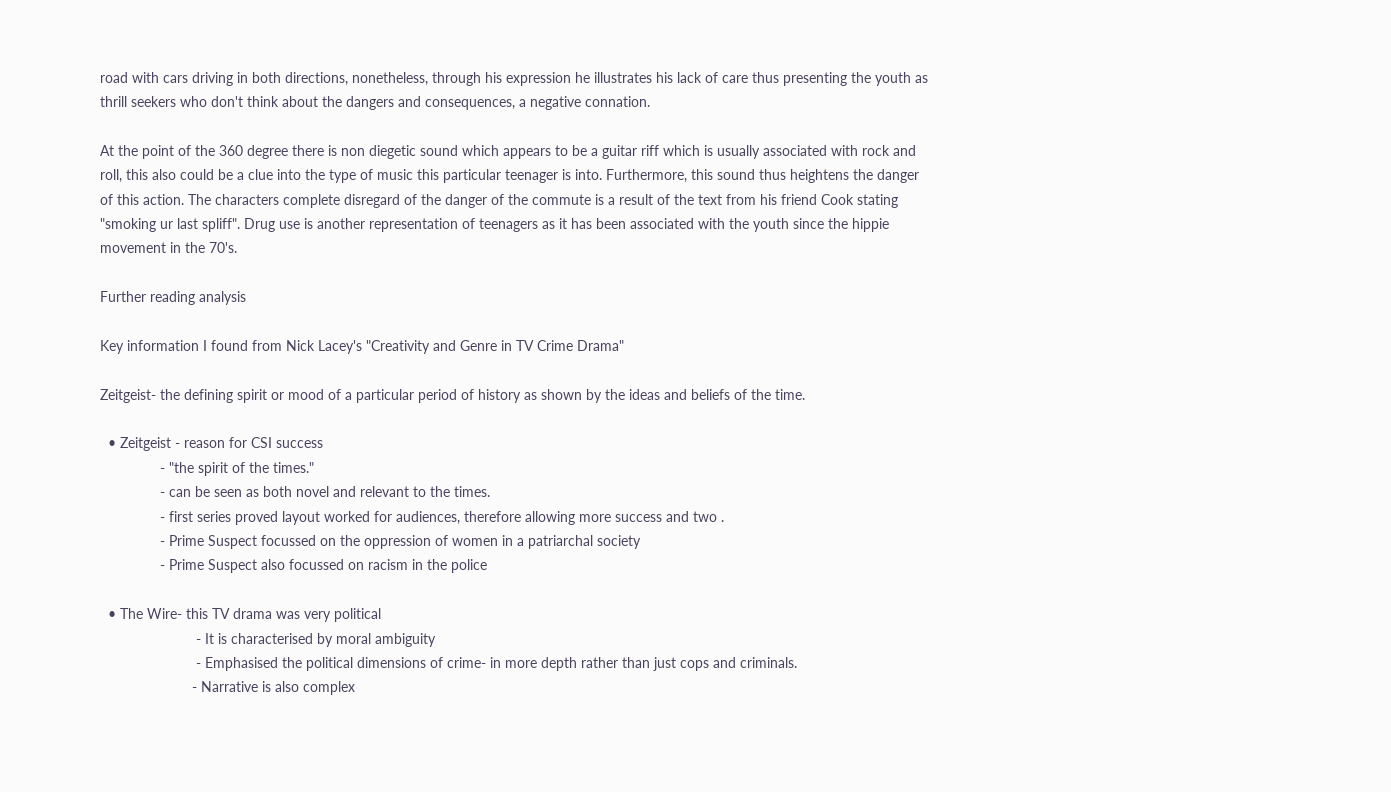road with cars driving in both directions, nonetheless, through his expression he illustrates his lack of care thus presenting the youth as thrill seekers who don't think about the dangers and consequences, a negative connation.

At the point of the 360 degree there is non diegetic sound which appears to be a guitar riff which is usually associated with rock and roll, this also could be a clue into the type of music this particular teenager is into. Furthermore, this sound thus heightens the danger of this action. The characters complete disregard of the danger of the commute is a result of the text from his friend Cook stating "smoking ur last spliff". Drug use is another representation of teenagers as it has been associated with the youth since the hippie movement in the 70's.

Further reading analysis

Key information I found from Nick Lacey's "Creativity and Genre in TV Crime Drama"

Zeitgeist- the defining spirit or mood of a particular period of history as shown by the ideas and beliefs of the time.

  • Zeitgeist - reason for CSI success
               - "the spirit of the times."
               - can be seen as both novel and relevant to the times.
               - first series proved layout worked for audiences, therefore allowing more success and two .
               - Prime Suspect focussed on the oppression of women in a patriarchal society
               - Prime Suspect also focussed on racism in the police

  • The Wire- this TV drama was very political
                        - It is characterised by moral ambiguity
                        - Emphasised the political dimensions of crime- in more depth rather than just cops and criminals.
                       - Narrative is also complex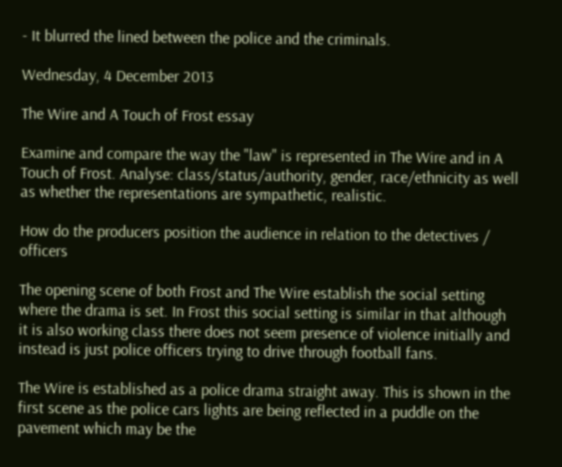- It blurred the lined between the police and the criminals.

Wednesday, 4 December 2013

The Wire and A Touch of Frost essay

Examine and compare the way the "law" is represented in The Wire and in A Touch of Frost. Analyse: class/status/authority, gender, race/ethnicity as well as whether the representations are sympathetic, realistic.

How do the producers position the audience in relation to the detectives / officers

The opening scene of both Frost and The Wire establish the social setting where the drama is set. In Frost this social setting is similar in that although it is also working class there does not seem presence of violence initially and instead is just police officers trying to drive through football fans.

The Wire is established as a police drama straight away. This is shown in the first scene as the police cars lights are being reflected in a puddle on the pavement which may be the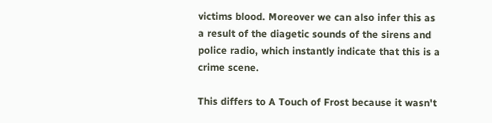victims blood. Moreover we can also infer this as a result of the diagetic sounds of the sirens and police radio, which instantly indicate that this is a crime scene.

This differs to A Touch of Frost because it wasn't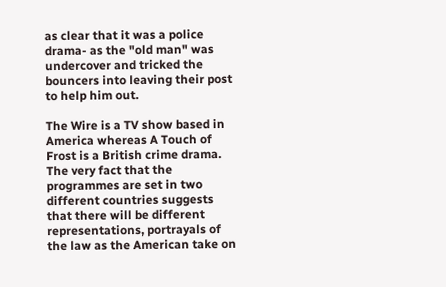as clear that it was a police drama- as the "old man" was undercover and tricked the bouncers into leaving their post to help him out.

The Wire is a TV show based in America whereas A Touch of Frost is a British crime drama. The very fact that the programmes are set in two different countries suggests that there will be different representations, portrayals of the law as the American take on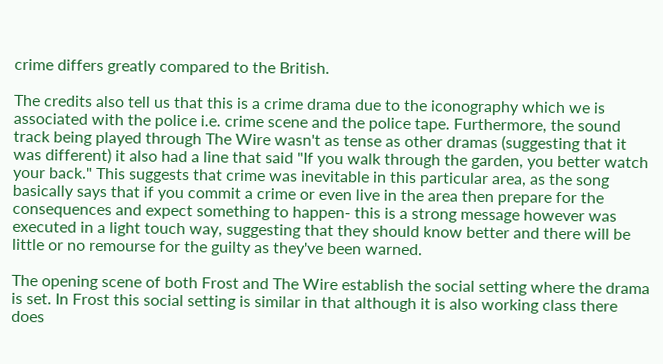crime differs greatly compared to the British.

The credits also tell us that this is a crime drama due to the iconography which we is associated with the police i.e. crime scene and the police tape. Furthermore, the sound track being played through The Wire wasn't as tense as other dramas (suggesting that it was different) it also had a line that said "If you walk through the garden, you better watch your back." This suggests that crime was inevitable in this particular area, as the song basically says that if you commit a crime or even live in the area then prepare for the consequences and expect something to happen- this is a strong message however was executed in a light touch way, suggesting that they should know better and there will be little or no remourse for the guilty as they've been warned.

The opening scene of both Frost and The Wire establish the social setting where the drama is set. In Frost this social setting is similar in that although it is also working class there does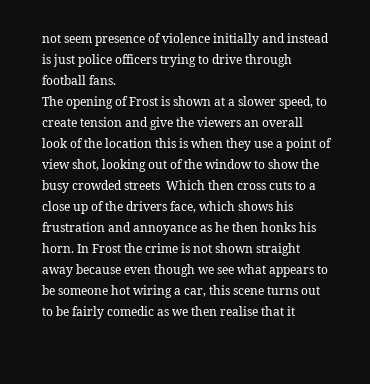not seem presence of violence initially and instead is just police officers trying to drive through football fans.
The opening of Frost is shown at a slower speed, to create tension and give the viewers an overall look of the location this is when they use a point of view shot, looking out of the window to show the busy crowded streets  Which then cross cuts to a close up of the drivers face, which shows his frustration and annoyance as he then honks his horn. In Frost the crime is not shown straight away because even though we see what appears to be someone hot wiring a car, this scene turns out to be fairly comedic as we then realise that it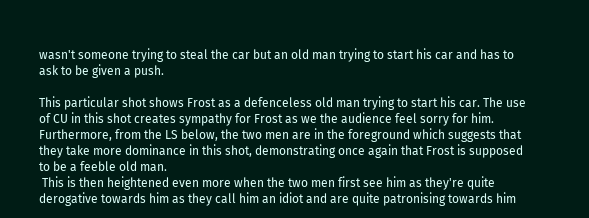wasn't someone trying to steal the car but an old man trying to start his car and has to ask to be given a push.

This particular shot shows Frost as a defenceless old man trying to start his car. The use of CU in this shot creates sympathy for Frost as we the audience feel sorry for him.  Furthermore, from the LS below, the two men are in the foreground which suggests that they take more dominance in this shot, demonstrating once again that Frost is supposed to be a feeble old man.
 This is then heightened even more when the two men first see him as they're quite derogative towards him as they call him an idiot and are quite patronising towards him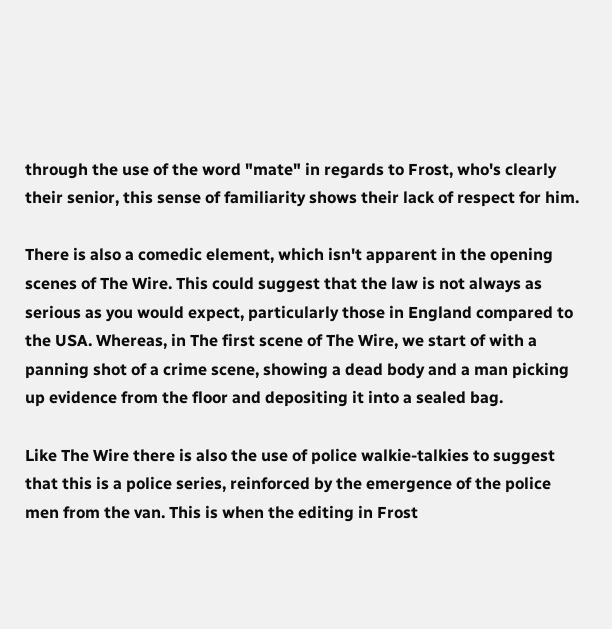through the use of the word "mate" in regards to Frost, who's clearly their senior, this sense of familiarity shows their lack of respect for him.

There is also a comedic element, which isn't apparent in the opening scenes of The Wire. This could suggest that the law is not always as serious as you would expect, particularly those in England compared to the USA. Whereas, in The first scene of The Wire, we start of with a panning shot of a crime scene, showing a dead body and a man picking up evidence from the floor and depositing it into a sealed bag.

Like The Wire there is also the use of police walkie-talkies to suggest that this is a police series, reinforced by the emergence of the police men from the van. This is when the editing in Frost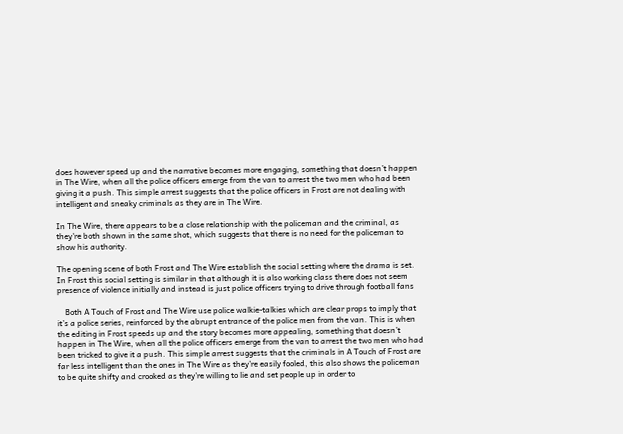does however speed up and the narrative becomes more engaging, something that doesn’t happen in The Wire, when all the police officers emerge from the van to arrest the two men who had been giving it a push. This simple arrest suggests that the police officers in Frost are not dealing with intelligent and sneaky criminals as they are in The Wire.

In The Wire, there appears to be a close relationship with the policeman and the criminal, as they're both shown in the same shot, which suggests that there is no need for the policeman to show his authority.

The opening scene of both Frost and The Wire establish the social setting where the drama is set. In Frost this social setting is similar in that although it is also working class there does not seem presence of violence initially and instead is just police officers trying to drive through football fans

    Both A Touch of Frost and The Wire use police walkie-talkies which are clear props to imply that it’s a police series, reinforced by the abrupt entrance of the police men from the van. This is when the editing in Frost speeds up and the story becomes more appealing, something that doesn’t happen in The Wire, when all the police officers emerge from the van to arrest the two men who had been tricked to give it a push. This simple arrest suggests that the criminals in A Touch of Frost are far less intelligent than the ones in The Wire as they’re easily fooled, this also shows the policeman to be quite shifty and crooked as they’re willing to lie and set people up in order to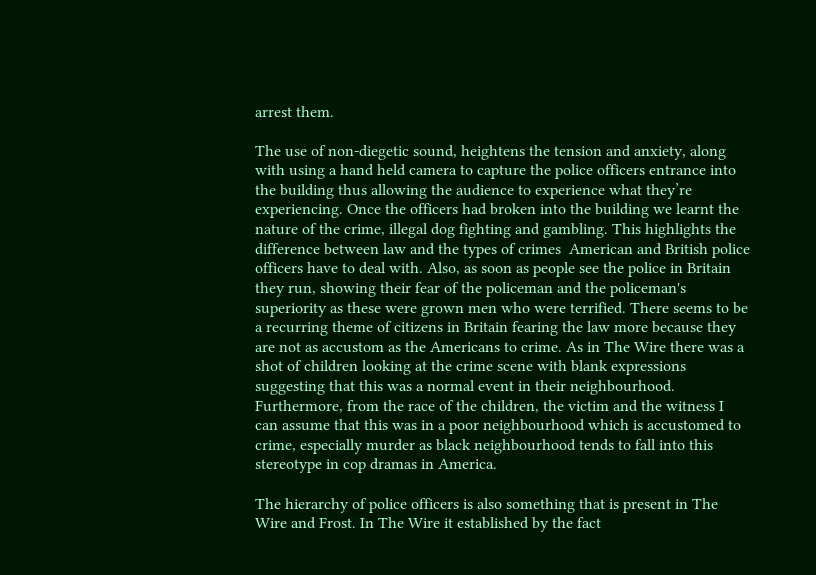arrest them.

The use of non-diegetic sound, heightens the tension and anxiety, along with using a hand held camera to capture the police officers entrance into  the building thus allowing the audience to experience what they’re experiencing. Once the officers had broken into the building we learnt the nature of the crime, illegal dog fighting and gambling. This highlights the difference between law and the types of crimes  American and British police officers have to deal with. Also, as soon as people see the police in Britain they run, showing their fear of the policeman and the policeman's superiority as these were grown men who were terrified. There seems to be a recurring theme of citizens in Britain fearing the law more because they are not as accustom as the Americans to crime. As in The Wire there was a shot of children looking at the crime scene with blank expressions suggesting that this was a normal event in their neighbourhood. Furthermore, from the race of the children, the victim and the witness I can assume that this was in a poor neighbourhood which is accustomed to crime, especially murder as black neighbourhood tends to fall into this stereotype in cop dramas in America.

The hierarchy of police officers is also something that is present in The Wire and Frost. In The Wire it established by the fact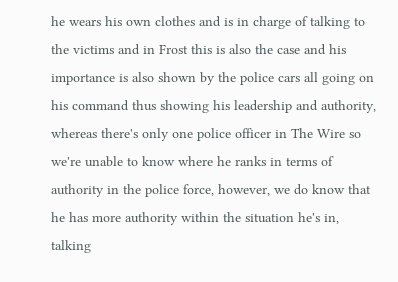he wears his own clothes and is in charge of talking to the victims and in Frost this is also the case and his importance is also shown by the police cars all going on his command thus showing his leadership and authority, whereas there's only one police officer in The Wire so we're unable to know where he ranks in terms of authority in the police force, however, we do know that he has more authority within the situation he's in, talking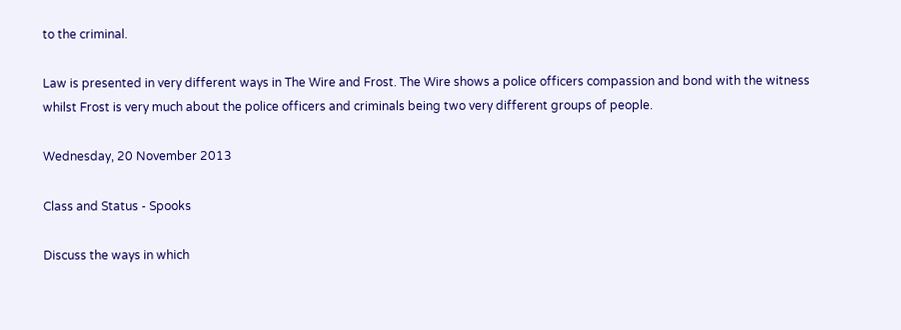to the criminal.

Law is presented in very different ways in The Wire and Frost. The Wire shows a police officers compassion and bond with the witness whilst Frost is very much about the police officers and criminals being two very different groups of people.

Wednesday, 20 November 2013

Class and Status - Spooks

Discuss the ways in which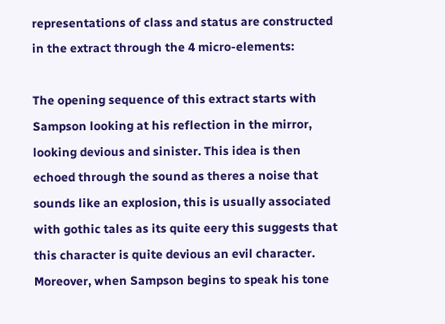representations of class and status are constructed in the extract through the 4 micro-elements:

The opening sequence of this extract starts with Sampson looking at his reflection in the mirror, looking devious and sinister. This idea is then echoed through the sound as theres a noise that sounds like an explosion, this is usually associated with gothic tales as its quite eery this suggests that this character is quite devious an evil character. Moreover, when Sampson begins to speak his tone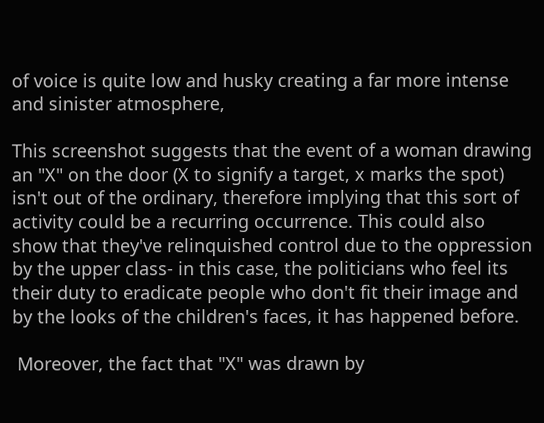of voice is quite low and husky creating a far more intense and sinister atmosphere,

This screenshot suggests that the event of a woman drawing an "X" on the door (X to signify a target, x marks the spot) isn't out of the ordinary, therefore implying that this sort of activity could be a recurring occurrence. This could also show that they've relinquished control due to the oppression by the upper class- in this case, the politicians who feel its their duty to eradicate people who don't fit their image and by the looks of the children's faces, it has happened before.

 Moreover, the fact that "X" was drawn by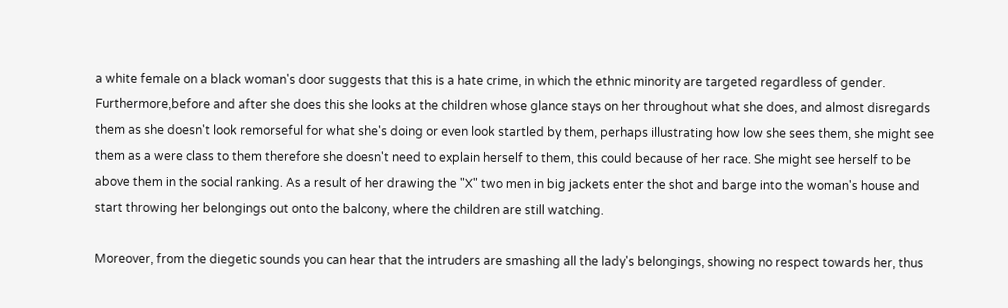a white female on a black woman's door suggests that this is a hate crime, in which the ethnic minority are targeted regardless of gender. Furthermore,before and after she does this she looks at the children whose glance stays on her throughout what she does, and almost disregards them as she doesn't look remorseful for what she's doing or even look startled by them, perhaps illustrating how low she sees them, she might see them as a were class to them therefore she doesn't need to explain herself to them, this could because of her race. She might see herself to be above them in the social ranking. As a result of her drawing the "X" two men in big jackets enter the shot and barge into the woman's house and start throwing her belongings out onto the balcony, where the children are still watching.

Moreover, from the diegetic sounds you can hear that the intruders are smashing all the lady's belongings, showing no respect towards her, thus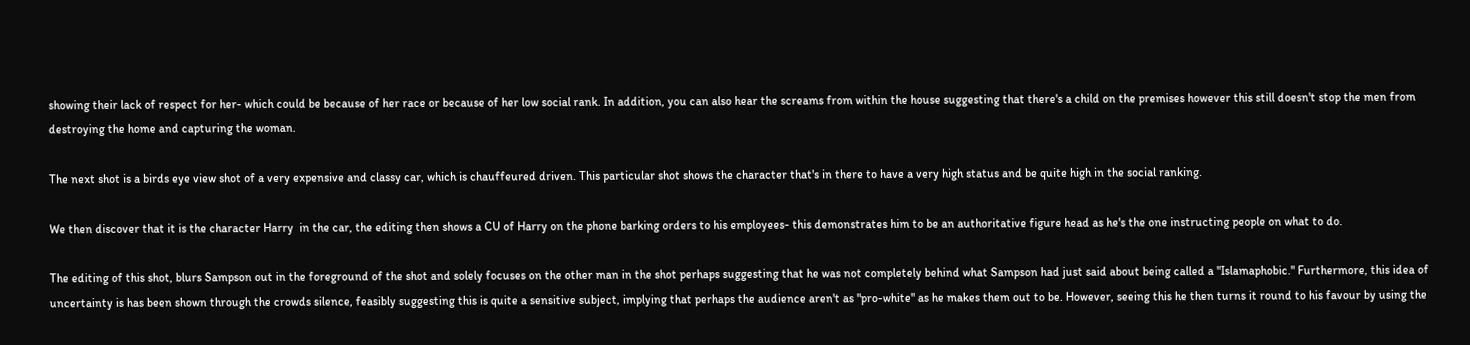showing their lack of respect for her- which could be because of her race or because of her low social rank. In addition, you can also hear the screams from within the house suggesting that there's a child on the premises however this still doesn't stop the men from destroying the home and capturing the woman.

The next shot is a birds eye view shot of a very expensive and classy car, which is chauffeured driven. This particular shot shows the character that's in there to have a very high status and be quite high in the social ranking.

We then discover that it is the character Harry  in the car, the editing then shows a CU of Harry on the phone barking orders to his employees- this demonstrates him to be an authoritative figure head as he's the one instructing people on what to do.

The editing of this shot, blurs Sampson out in the foreground of the shot and solely focuses on the other man in the shot perhaps suggesting that he was not completely behind what Sampson had just said about being called a "Islamaphobic." Furthermore, this idea of uncertainty is has been shown through the crowds silence, feasibly suggesting this is quite a sensitive subject, implying that perhaps the audience aren't as "pro-white" as he makes them out to be. However, seeing this he then turns it round to his favour by using the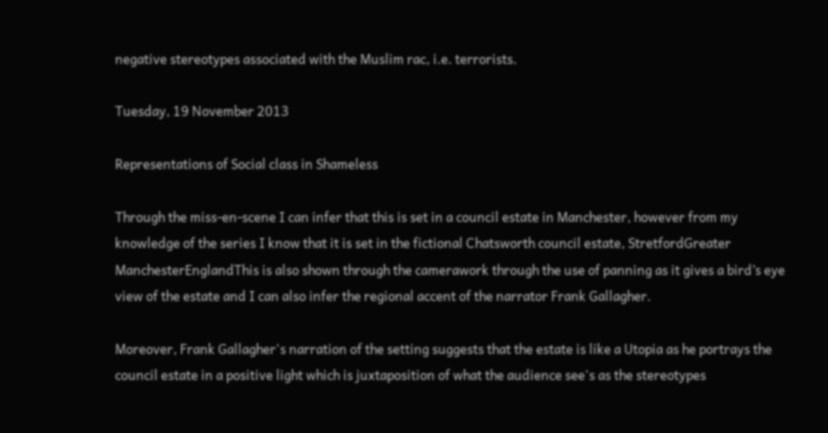negative stereotypes associated with the Muslim rac, i.e. terrorists.

Tuesday, 19 November 2013

Representations of Social class in Shameless

Through the miss-en-scene I can infer that this is set in a council estate in Manchester, however from my knowledge of the series I know that it is set in the fictional Chatsworth council estate, StretfordGreater ManchesterEnglandThis is also shown through the camerawork through the use of panning as it gives a bird’s eye view of the estate and I can also infer the regional accent of the narrator Frank Gallagher.

Moreover, Frank Gallagher's narration of the setting suggests that the estate is like a Utopia as he portrays the council estate in a positive light which is juxtaposition of what the audience see's as the stereotypes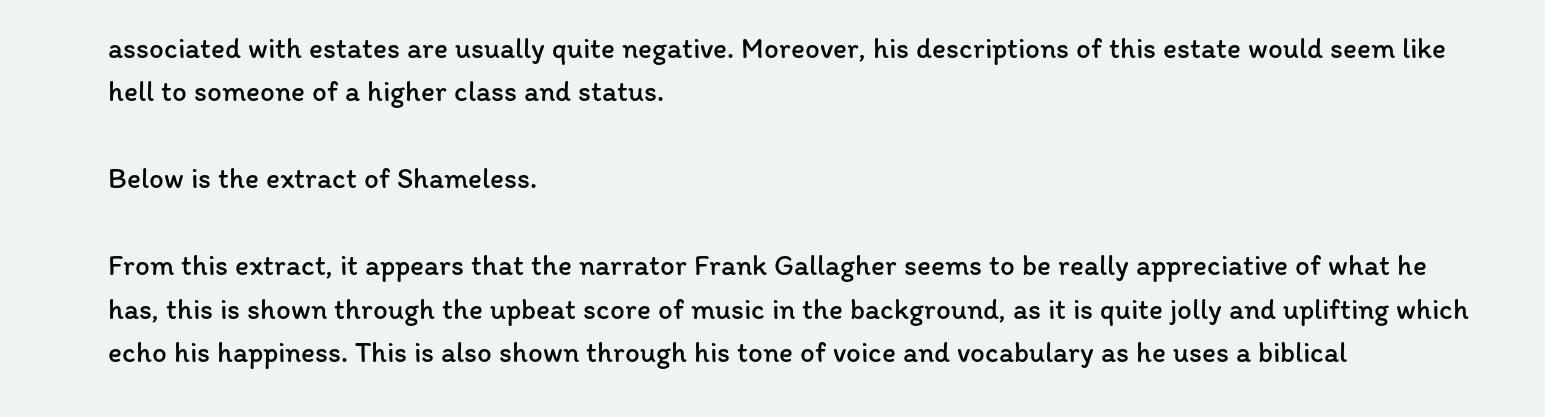associated with estates are usually quite negative. Moreover, his descriptions of this estate would seem like hell to someone of a higher class and status.

Below is the extract of Shameless.

From this extract, it appears that the narrator Frank Gallagher seems to be really appreciative of what he has, this is shown through the upbeat score of music in the background, as it is quite jolly and uplifting which echo his happiness. This is also shown through his tone of voice and vocabulary as he uses a biblical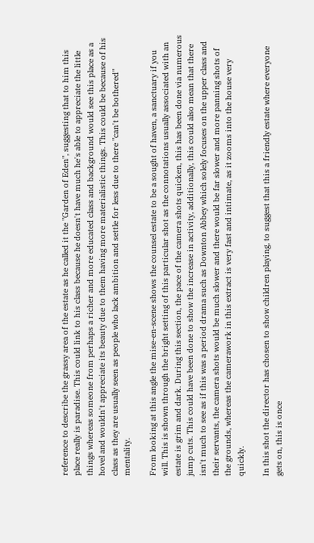reference to describe the grassy area of the estate as he called it the "Garden of Eden", suggesting that to him this place really is paradise. This could link to his class because he doesn't have much he's able to appreciate the little things whereas someone from perhaps a richer and more educated class and background would see this place as a hovel and wouldn't appreciate its beauty due to them having more materialistic things. This could be because of his class as they are usually seen as people who lack ambition and settle for less due to there "can't be bothered" mentality.

From looking at this angle the mise-en-scene shows the counsel estate to be a sought of haven, a sanctuary if you will. This is shown through the bright setting of this particular shot as the connotations usually associated with an estate is grim and dark. During this section, the pace of the camera shots quicken, this has been done via numerous jump cuts. This could have been done to show the increase in activity, additionally, this could also mean that there isn't much to see as if this was a period drama such as Downton Abbey which solely focuses on the upper class and their servants, the camera shots would be much slower and there would be far slower and more panning shots of the grounds, whereas the camerawork in this extract is very fast and intimate, as it zooms into the house very quickly.

In this shot the director has chosen to show children playing, to suggest that this a friendly estate where everyone gets on, this is once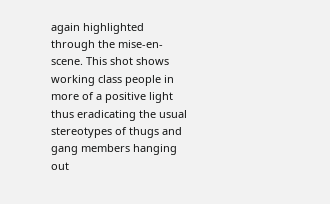again highlighted through the mise-en-scene. This shot shows working class people in more of a positive light thus eradicating the usual stereotypes of thugs and gang members hanging out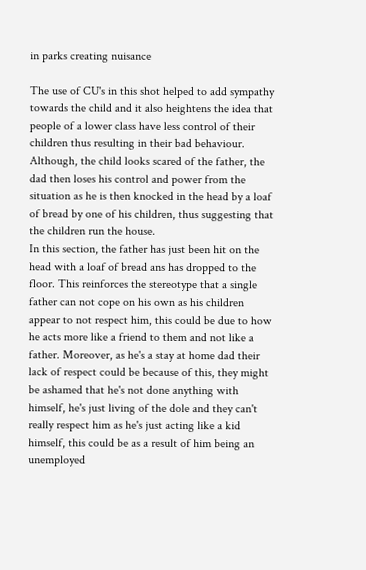in parks creating nuisance

The use of CU's in this shot helped to add sympathy towards the child and it also heightens the idea that people of a lower class have less control of their children thus resulting in their bad behaviour. Although, the child looks scared of the father, the dad then loses his control and power from the situation as he is then knocked in the head by a loaf of bread by one of his children, thus suggesting that the children run the house.
In this section, the father has just been hit on the head with a loaf of bread ans has dropped to the floor. This reinforces the stereotype that a single father can not cope on his own as his children appear to not respect him, this could be due to how he acts more like a friend to them and not like a father. Moreover, as he's a stay at home dad their lack of respect could be because of this, they might be ashamed that he's not done anything with himself, he's just living of the dole and they can't really respect him as he's just acting like a kid himself, this could be as a result of him being an unemployed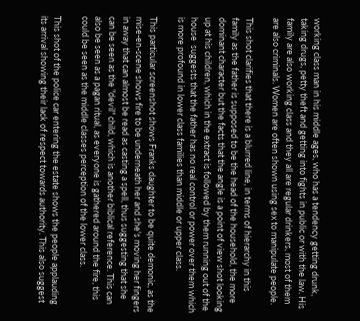working class man in his middle ages, who has a tendency getting drunk, taking drugs, petty theft and getting into fights in public or with the law. His family are also working class and they all are regular drinkers, most of them are also criminals. Women are often shown using sex to manipulate people.

This shot clarifies that there is a blurred line, in terms of hierarchy in this family as the father is supposed to be the head of the household, the more dominant character but the facts that the angle is a point of view shot looking up at his children, which in the extract is followed by them running out of the house  suggests that the father has no real control or power over them which is more profound in lower class families than middle or upper class.

This particular screenshot shows Franks daughter to be quite demonic, as the mise-en-scene shows fire to be underneath her and she's moving her fingers in away that can almost be read as casting a spell, thus suggesting that she can be seen as the "devil" child, which is another biblical reference. This can also be seen as a pagan ritual, as everyone is gathered around the fire, this could be seen as the middle classes perception of the lower class.

This shot of the police car entering the estate shows the people applauding its arrival showing their lack of respect towards authority. This also suggest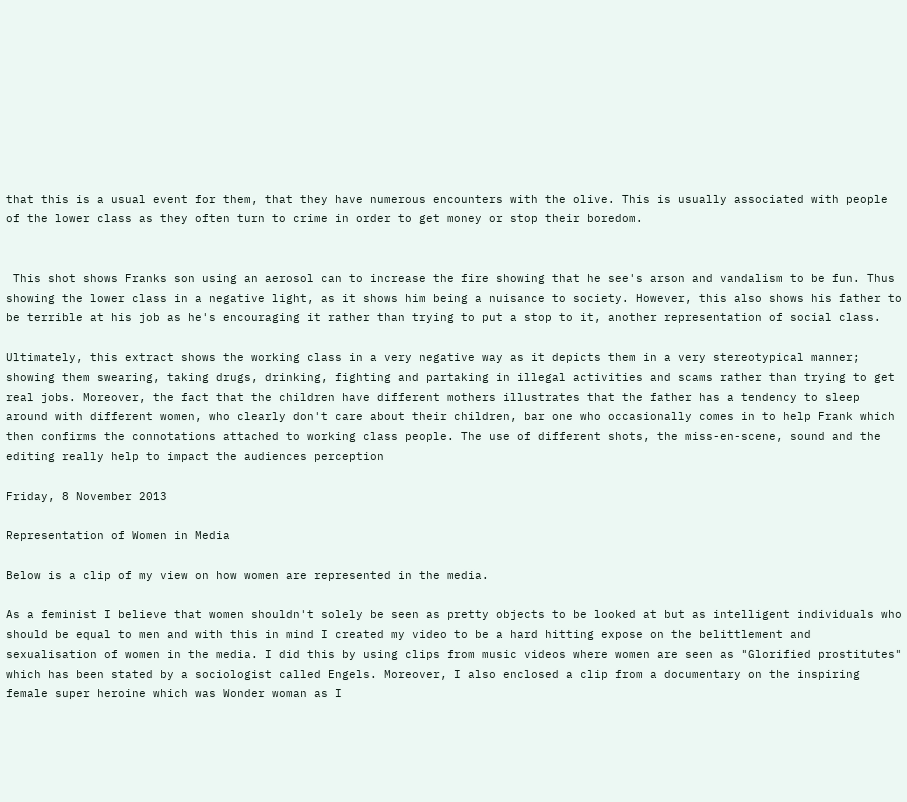that this is a usual event for them, that they have numerous encounters with the olive. This is usually associated with people of the lower class as they often turn to crime in order to get money or stop their boredom.


 This shot shows Franks son using an aerosol can to increase the fire showing that he see's arson and vandalism to be fun. Thus showing the lower class in a negative light, as it shows him being a nuisance to society. However, this also shows his father to be terrible at his job as he's encouraging it rather than trying to put a stop to it, another representation of social class.

Ultimately, this extract shows the working class in a very negative way as it depicts them in a very stereotypical manner; showing them swearing, taking drugs, drinking, fighting and partaking in illegal activities and scams rather than trying to get real jobs. Moreover, the fact that the children have different mothers illustrates that the father has a tendency to sleep around with different women, who clearly don't care about their children, bar one who occasionally comes in to help Frank which then confirms the connotations attached to working class people. The use of different shots, the miss-en-scene, sound and the editing really help to impact the audiences perception

Friday, 8 November 2013

Representation of Women in Media

Below is a clip of my view on how women are represented in the media.

As a feminist I believe that women shouldn't solely be seen as pretty objects to be looked at but as intelligent individuals who should be equal to men and with this in mind I created my video to be a hard hitting expose on the belittlement and sexualisation of women in the media. I did this by using clips from music videos where women are seen as "Glorified prostitutes" which has been stated by a sociologist called Engels. Moreover, I also enclosed a clip from a documentary on the inspiring female super heroine which was Wonder woman as I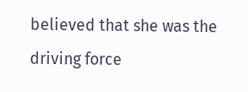believed that she was the driving force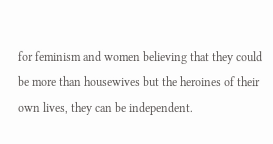for feminism and women believing that they could be more than housewives but the heroines of their own lives, they can be independent.